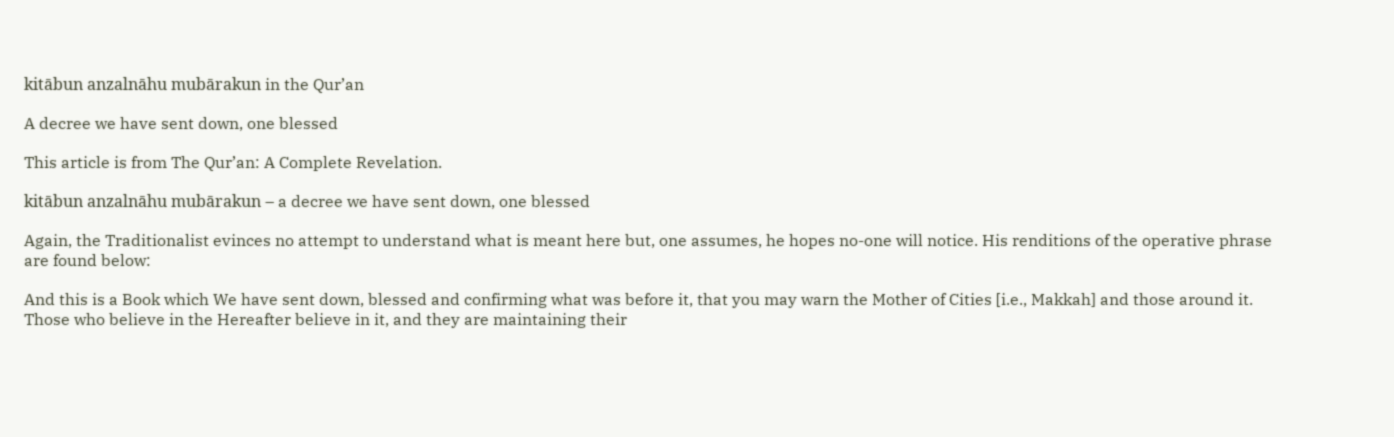kitābun anzalnāhu mubārakun in the Qur’an

A decree we have sent down, one blessed

This article is from The Qur’an: A Complete Revelation.

kitābun anzalnāhu mubārakun – a decree we have sent down, one blessed

Again, the Traditionalist evinces no attempt to understand what is meant here but, one assumes, he hopes no-one will notice. His renditions of the operative phrase are found below:

And this is a Book which We have sent down, blessed and confirming what was before it, that you may warn the Mother of Cities [i.e., Makkah] and those around it. Those who believe in the Hereafter believe in it, and they are maintaining their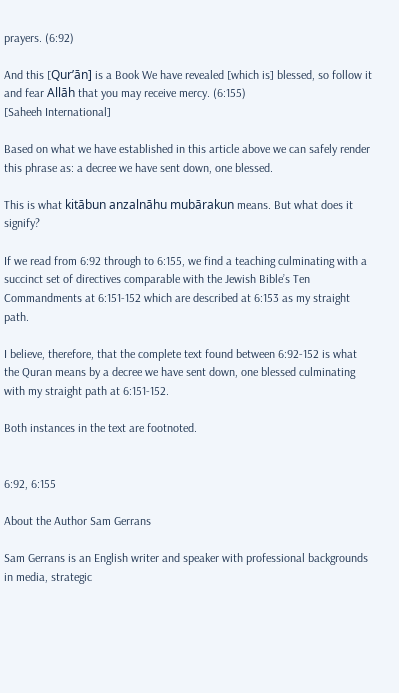prayers. (6:92)

And this [Qur’ān] is a Book We have revealed [which is] blessed, so follow it and fear Allāh that you may receive mercy. (6:155)
[Saheeh International]

Based on what we have established in this article above we can safely render this phrase as: a decree we have sent down, one blessed.

This is what kitābun anzalnāhu mubārakun means. But what does it signify?

If we read from 6:92 through to 6:155, we find a teaching culminating with a succinct set of directives comparable with the Jewish Bible’s Ten Commandments at 6:151-152 which are described at 6:153 as my straight path.

I believe, therefore, that the complete text found between 6:92-152 is what the Quran means by a decree we have sent down, one blessed culminating with my straight path at 6:151-152.

Both instances in the text are footnoted.


6:92, 6:155

About the Author Sam Gerrans

Sam Gerrans is an English writer and speaker with professional backgrounds in media, strategic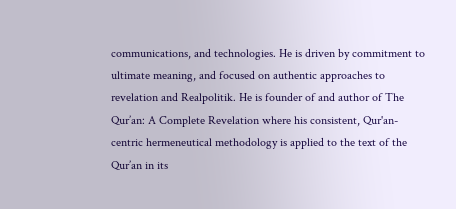communications, and technologies. He is driven by commitment to ultimate meaning, and focused on authentic approaches to revelation and Realpolitik. He is founder of and author of The Qur’an: A Complete Revelation where his consistent, Qur'an-centric hermeneutical methodology is applied to the text of the Qur’an in its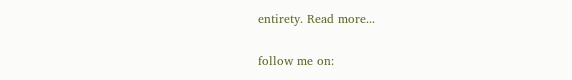entirety. Read more...

follow me on: